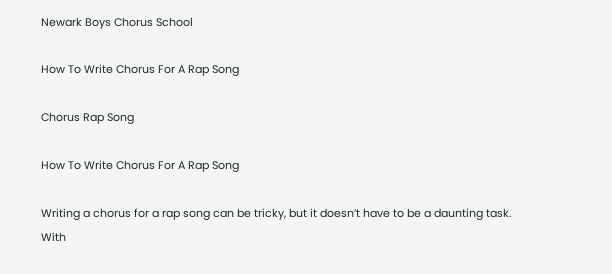Newark Boys Chorus School

How To Write Chorus For A Rap Song

Chorus Rap Song

How To Write Chorus For A Rap Song

Writing a chorus for a rap song can be tricky, but it doesn’t have to be a daunting task. With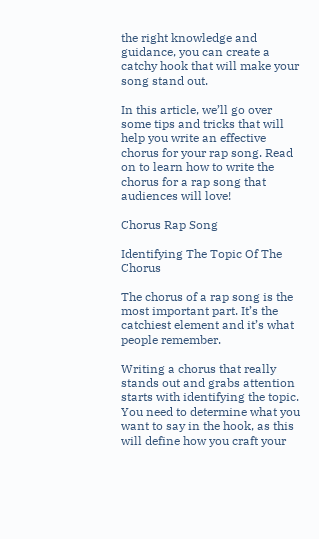the right knowledge and guidance, you can create a catchy hook that will make your song stand out.

In this article, we’ll go over some tips and tricks that will help you write an effective chorus for your rap song. Read on to learn how to write the chorus for a rap song that audiences will love!

Chorus Rap Song

Identifying The Topic Of The Chorus

The chorus of a rap song is the most important part. It’s the catchiest element and it’s what people remember.

Writing a chorus that really stands out and grabs attention starts with identifying the topic. You need to determine what you want to say in the hook, as this will define how you craft your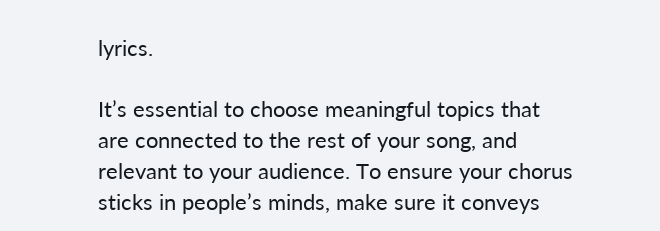lyrics.

It’s essential to choose meaningful topics that are connected to the rest of your song, and relevant to your audience. To ensure your chorus sticks in people’s minds, make sure it conveys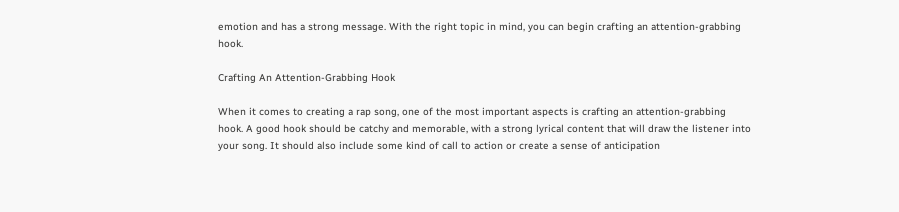emotion and has a strong message. With the right topic in mind, you can begin crafting an attention-grabbing hook.

Crafting An Attention-Grabbing Hook

When it comes to creating a rap song, one of the most important aspects is crafting an attention-grabbing hook. A good hook should be catchy and memorable, with a strong lyrical content that will draw the listener into your song. It should also include some kind of call to action or create a sense of anticipation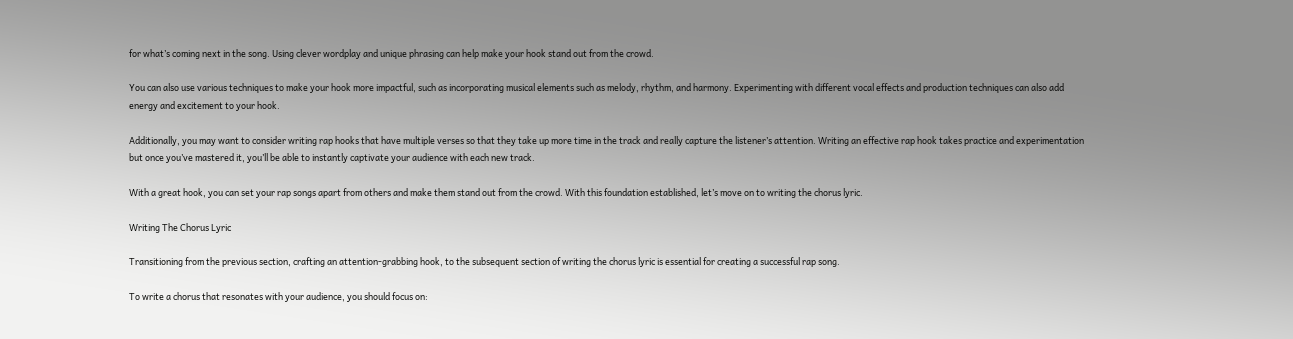for what’s coming next in the song. Using clever wordplay and unique phrasing can help make your hook stand out from the crowd.

You can also use various techniques to make your hook more impactful, such as incorporating musical elements such as melody, rhythm, and harmony. Experimenting with different vocal effects and production techniques can also add energy and excitement to your hook.

Additionally, you may want to consider writing rap hooks that have multiple verses so that they take up more time in the track and really capture the listener’s attention. Writing an effective rap hook takes practice and experimentation but once you’ve mastered it, you’ll be able to instantly captivate your audience with each new track.

With a great hook, you can set your rap songs apart from others and make them stand out from the crowd. With this foundation established, let’s move on to writing the chorus lyric.

Writing The Chorus Lyric

Transitioning from the previous section, crafting an attention-grabbing hook, to the subsequent section of writing the chorus lyric is essential for creating a successful rap song.

To write a chorus that resonates with your audience, you should focus on: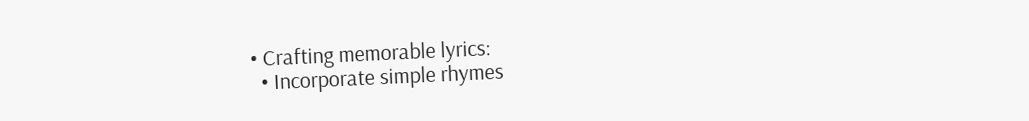• Crafting memorable lyrics:
  • Incorporate simple rhymes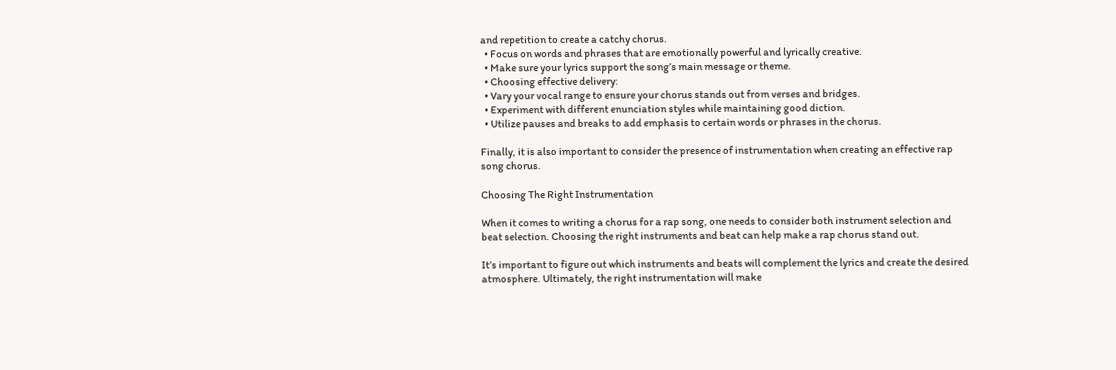and repetition to create a catchy chorus.
  • Focus on words and phrases that are emotionally powerful and lyrically creative.
  • Make sure your lyrics support the song’s main message or theme.
  • Choosing effective delivery:
  • Vary your vocal range to ensure your chorus stands out from verses and bridges.
  • Experiment with different enunciation styles while maintaining good diction.
  • Utilize pauses and breaks to add emphasis to certain words or phrases in the chorus.

Finally, it is also important to consider the presence of instrumentation when creating an effective rap song chorus.

Choosing The Right Instrumentation

When it comes to writing a chorus for a rap song, one needs to consider both instrument selection and beat selection. Choosing the right instruments and beat can help make a rap chorus stand out.

It’s important to figure out which instruments and beats will complement the lyrics and create the desired atmosphere. Ultimately, the right instrumentation will make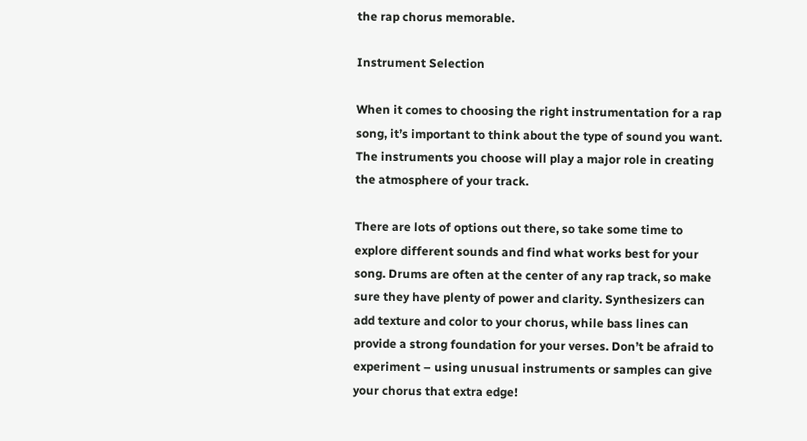the rap chorus memorable.

Instrument Selection

When it comes to choosing the right instrumentation for a rap song, it’s important to think about the type of sound you want. The instruments you choose will play a major role in creating the atmosphere of your track.

There are lots of options out there, so take some time to explore different sounds and find what works best for your song. Drums are often at the center of any rap track, so make sure they have plenty of power and clarity. Synthesizers can add texture and color to your chorus, while bass lines can provide a strong foundation for your verses. Don’t be afraid to experiment – using unusual instruments or samples can give your chorus that extra edge!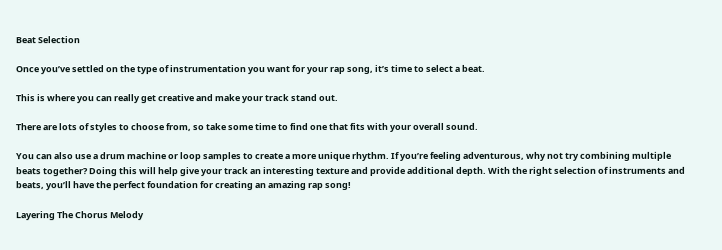Beat Selection

Once you’ve settled on the type of instrumentation you want for your rap song, it’s time to select a beat.

This is where you can really get creative and make your track stand out.

There are lots of styles to choose from, so take some time to find one that fits with your overall sound.

You can also use a drum machine or loop samples to create a more unique rhythm. If you’re feeling adventurous, why not try combining multiple beats together? Doing this will help give your track an interesting texture and provide additional depth. With the right selection of instruments and beats, you’ll have the perfect foundation for creating an amazing rap song!

Layering The Chorus Melody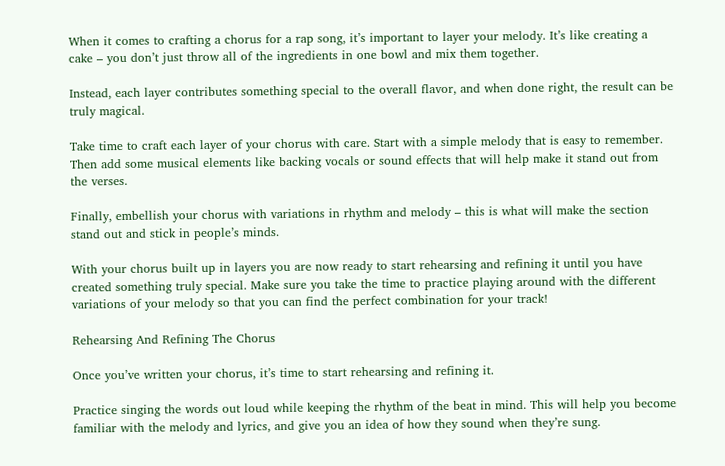When it comes to crafting a chorus for a rap song, it’s important to layer your melody. It’s like creating a cake – you don’t just throw all of the ingredients in one bowl and mix them together.

Instead, each layer contributes something special to the overall flavor, and when done right, the result can be truly magical.

Take time to craft each layer of your chorus with care. Start with a simple melody that is easy to remember. Then add some musical elements like backing vocals or sound effects that will help make it stand out from the verses.

Finally, embellish your chorus with variations in rhythm and melody – this is what will make the section stand out and stick in people’s minds.

With your chorus built up in layers you are now ready to start rehearsing and refining it until you have created something truly special. Make sure you take the time to practice playing around with the different variations of your melody so that you can find the perfect combination for your track!

Rehearsing And Refining The Chorus

Once you’ve written your chorus, it’s time to start rehearsing and refining it.

Practice singing the words out loud while keeping the rhythm of the beat in mind. This will help you become familiar with the melody and lyrics, and give you an idea of how they sound when they’re sung.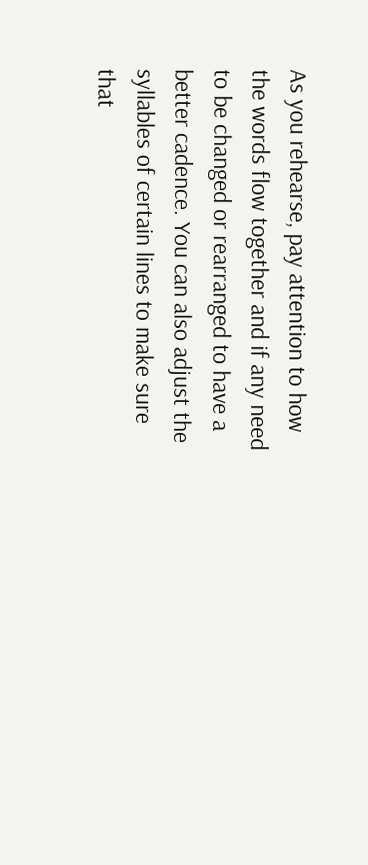As you rehearse, pay attention to how the words flow together and if any need to be changed or rearranged to have a better cadence. You can also adjust the syllables of certain lines to make sure that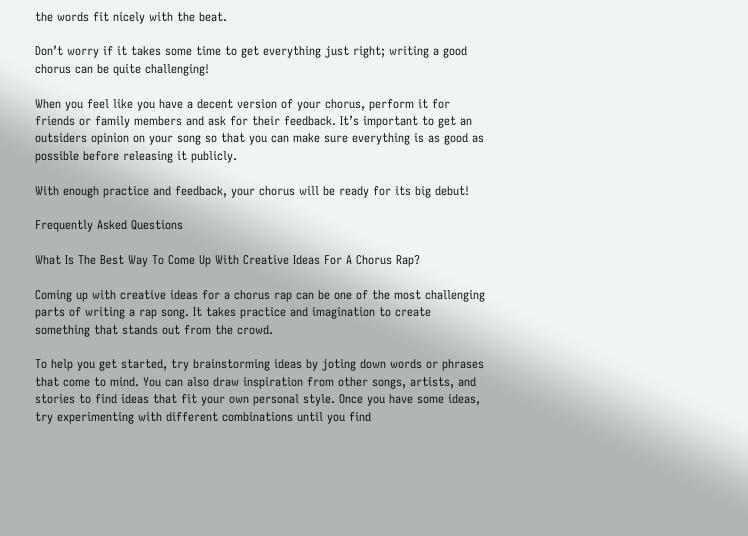the words fit nicely with the beat.

Don’t worry if it takes some time to get everything just right; writing a good chorus can be quite challenging!

When you feel like you have a decent version of your chorus, perform it for friends or family members and ask for their feedback. It’s important to get an outsiders opinion on your song so that you can make sure everything is as good as possible before releasing it publicly.

With enough practice and feedback, your chorus will be ready for its big debut!

Frequently Asked Questions

What Is The Best Way To Come Up With Creative Ideas For A Chorus Rap?

Coming up with creative ideas for a chorus rap can be one of the most challenging parts of writing a rap song. It takes practice and imagination to create something that stands out from the crowd.

To help you get started, try brainstorming ideas by joting down words or phrases that come to mind. You can also draw inspiration from other songs, artists, and stories to find ideas that fit your own personal style. Once you have some ideas, try experimenting with different combinations until you find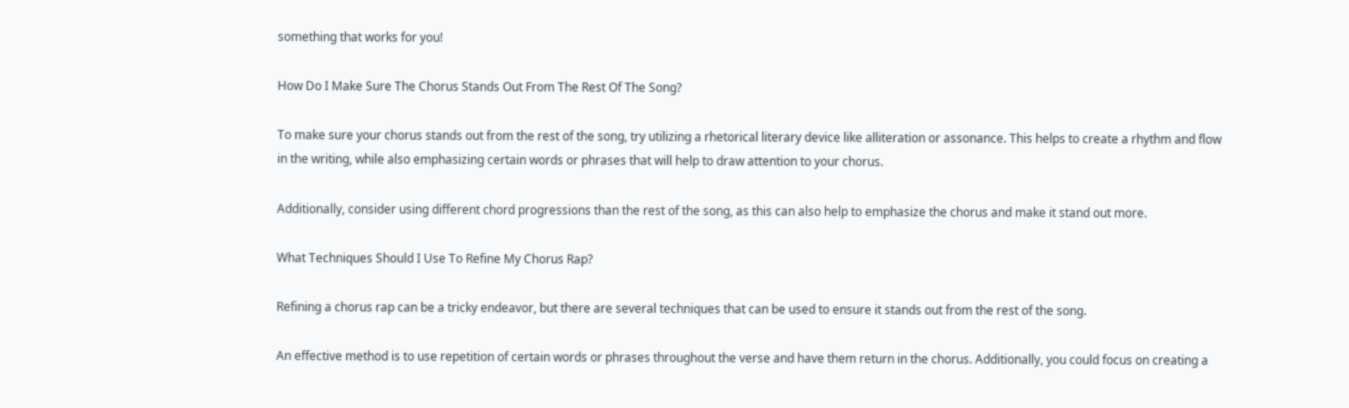something that works for you!

How Do I Make Sure The Chorus Stands Out From The Rest Of The Song?

To make sure your chorus stands out from the rest of the song, try utilizing a rhetorical literary device like alliteration or assonance. This helps to create a rhythm and flow in the writing, while also emphasizing certain words or phrases that will help to draw attention to your chorus.

Additionally, consider using different chord progressions than the rest of the song, as this can also help to emphasize the chorus and make it stand out more.

What Techniques Should I Use To Refine My Chorus Rap?

Refining a chorus rap can be a tricky endeavor, but there are several techniques that can be used to ensure it stands out from the rest of the song.

An effective method is to use repetition of certain words or phrases throughout the verse and have them return in the chorus. Additionally, you could focus on creating a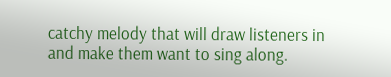catchy melody that will draw listeners in and make them want to sing along.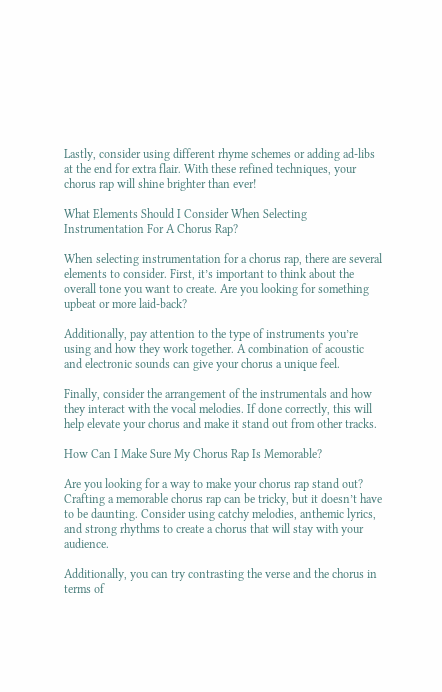Lastly, consider using different rhyme schemes or adding ad-libs at the end for extra flair. With these refined techniques, your chorus rap will shine brighter than ever!

What Elements Should I Consider When Selecting Instrumentation For A Chorus Rap?

When selecting instrumentation for a chorus rap, there are several elements to consider. First, it’s important to think about the overall tone you want to create. Are you looking for something upbeat or more laid-back?

Additionally, pay attention to the type of instruments you’re using and how they work together. A combination of acoustic and electronic sounds can give your chorus a unique feel.

Finally, consider the arrangement of the instrumentals and how they interact with the vocal melodies. If done correctly, this will help elevate your chorus and make it stand out from other tracks.

How Can I Make Sure My Chorus Rap Is Memorable?

Are you looking for a way to make your chorus rap stand out? Crafting a memorable chorus rap can be tricky, but it doesn’t have to be daunting. Consider using catchy melodies, anthemic lyrics, and strong rhythms to create a chorus that will stay with your audience.

Additionally, you can try contrasting the verse and the chorus in terms of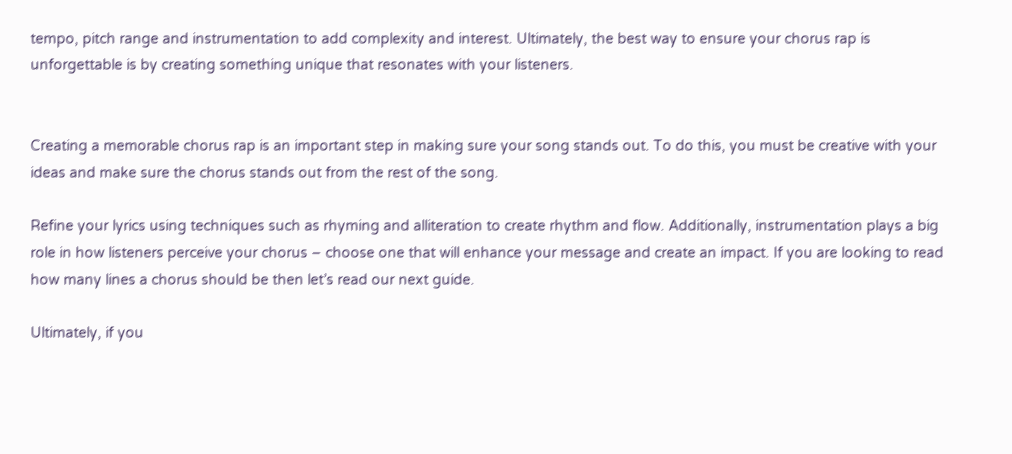tempo, pitch range and instrumentation to add complexity and interest. Ultimately, the best way to ensure your chorus rap is unforgettable is by creating something unique that resonates with your listeners.


Creating a memorable chorus rap is an important step in making sure your song stands out. To do this, you must be creative with your ideas and make sure the chorus stands out from the rest of the song.

Refine your lyrics using techniques such as rhyming and alliteration to create rhythm and flow. Additionally, instrumentation plays a big role in how listeners perceive your chorus – choose one that will enhance your message and create an impact. If you are looking to read how many lines a chorus should be then let’s read our next guide.

Ultimately, if you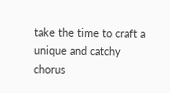take the time to craft a unique and catchy chorus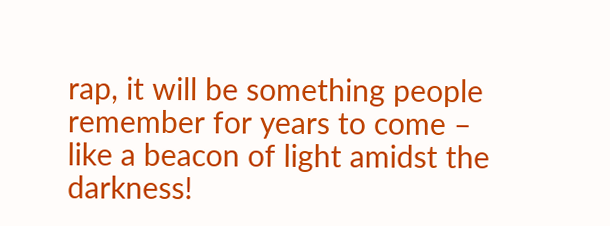rap, it will be something people remember for years to come – like a beacon of light amidst the darkness!